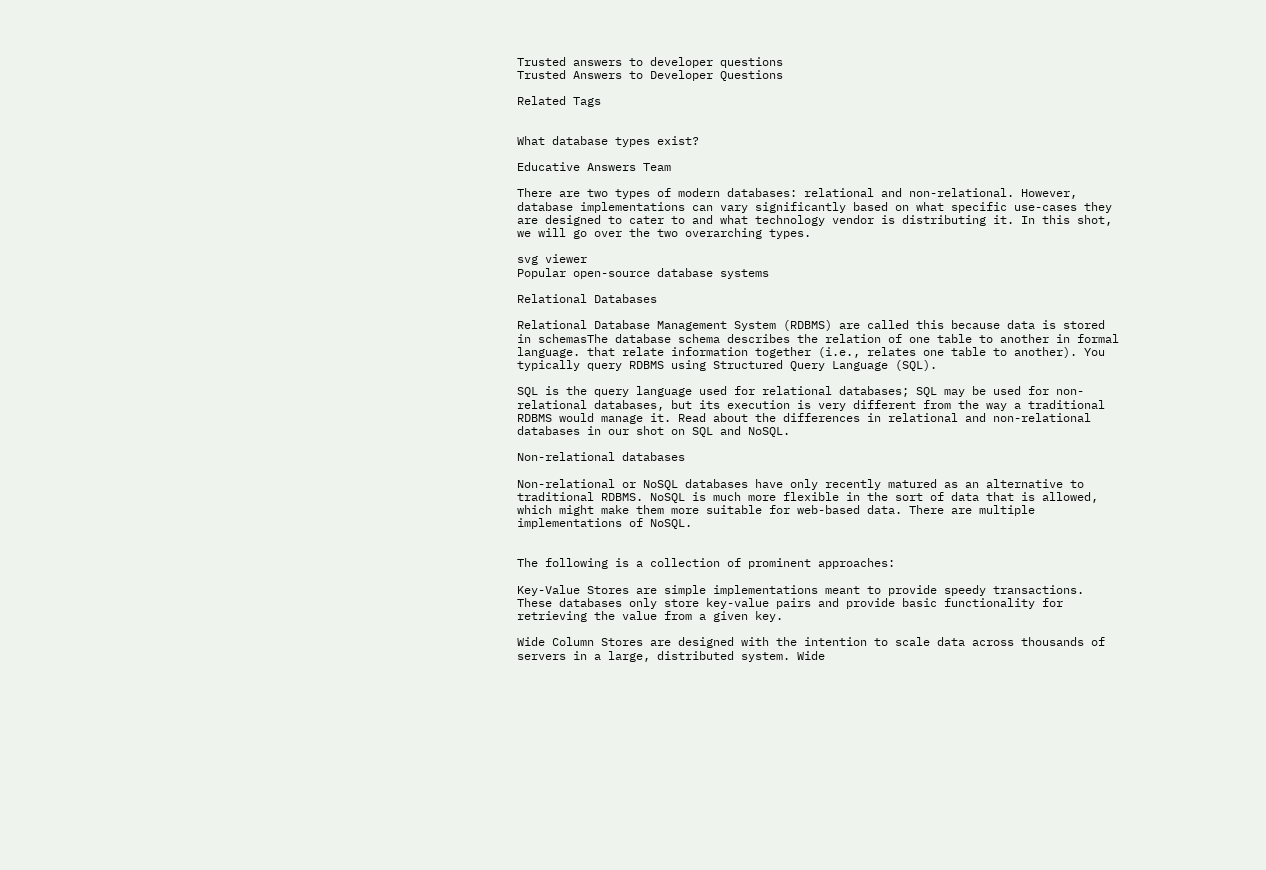Trusted answers to developer questions
Trusted Answers to Developer Questions

Related Tags


What database types exist?

Educative Answers Team

There are two types of modern databases: relational and non-relational. However, database implementations can vary significantly based on what specific use-cases they are designed to cater to and what technology vendor is distributing it. In this shot, we will go over the two overarching types.

svg viewer
Popular open-source database systems

Relational Databases

Relational Database Management System (RDBMS) are called this because data is stored in schemasThe database schema describes the relation of one table to another in formal language. that relate information together (i.e., relates one table to another). You typically query RDBMS using Structured Query Language (SQL).

SQL is the query language used for relational databases; SQL may be used for non-relational databases, but its execution is very different from the way a traditional RDBMS would manage it. Read about the differences in relational and non-relational databases in our shot on SQL and NoSQL.

Non-relational databases

Non-relational or NoSQL databases have only recently matured as an alternative to traditional RDBMS. NoSQL is much more flexible in the sort of data that is allowed, which might make them more suitable for web-based data. There are multiple implementations of NoSQL.


The following is a collection of prominent approaches:

Key-Value Stores are simple implementations meant to provide speedy transactions. These databases only store key-value pairs and provide basic functionality for retrieving the value from a given key.

Wide Column Stores are designed with the intention to scale data across thousands of servers in a large, distributed system. Wide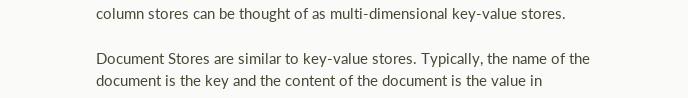column stores can be thought of as multi-dimensional key-value stores.

Document Stores are similar to key-value stores. Typically, the name of the document is the key and the content of the document is the value in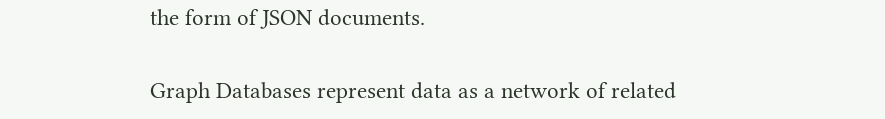the form of JSON documents.

Graph Databases represent data as a network of related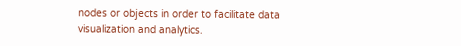nodes or objects in order to facilitate data visualization and analytics.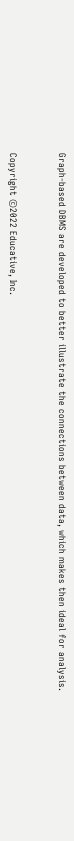Graph-based DBMS are developed to better illustrate the connections between data, which makes then ideal for analysis.


Copyright ©2022 Educative, Inc.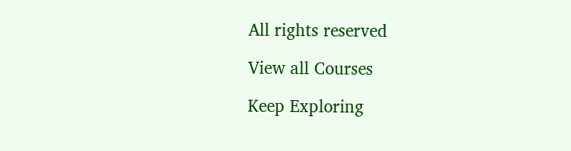All rights reserved

View all Courses

Keep Exploring